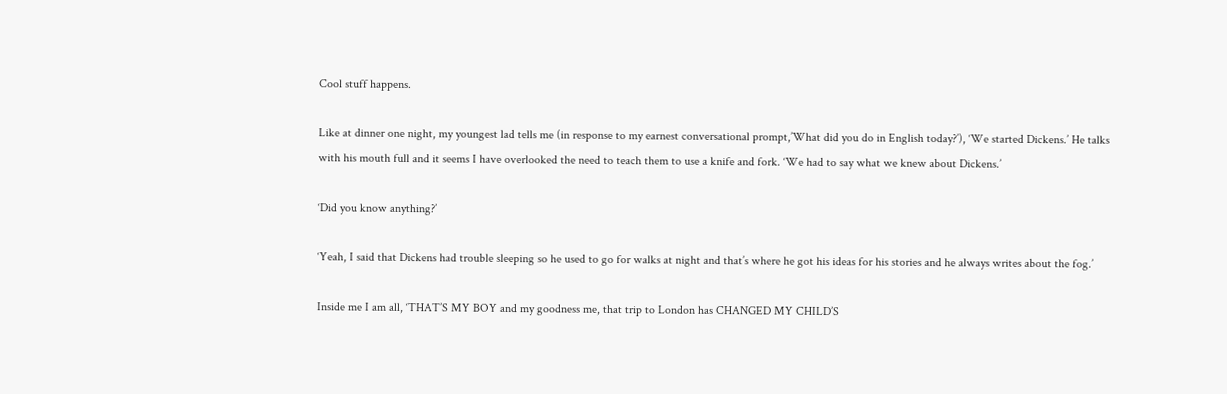Cool stuff happens.

Like at dinner one night, my youngest lad tells me (in response to my earnest conversational prompt,’What did you do in English today?’), ‘We started Dickens.’ He talks with his mouth full and it seems I have overlooked the need to teach them to use a knife and fork. ‘We had to say what we knew about Dickens.’

‘Did you know anything?’

‘Yeah, I said that Dickens had trouble sleeping so he used to go for walks at night and that’s where he got his ideas for his stories and he always writes about the fog.’

Inside me I am all, ‘THAT’S MY BOY and my goodness me, that trip to London has CHANGED MY CHILD’S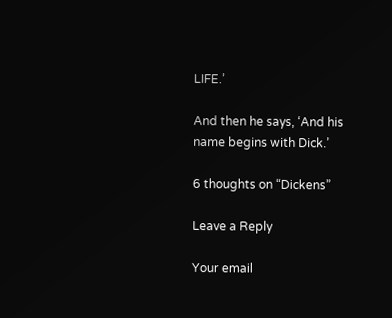LIFE.’

And then he says, ‘And his name begins with Dick.’

6 thoughts on “Dickens”

Leave a Reply

Your email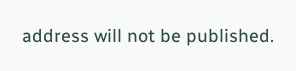address will not be published.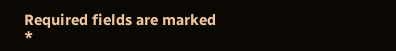Required fields are marked *